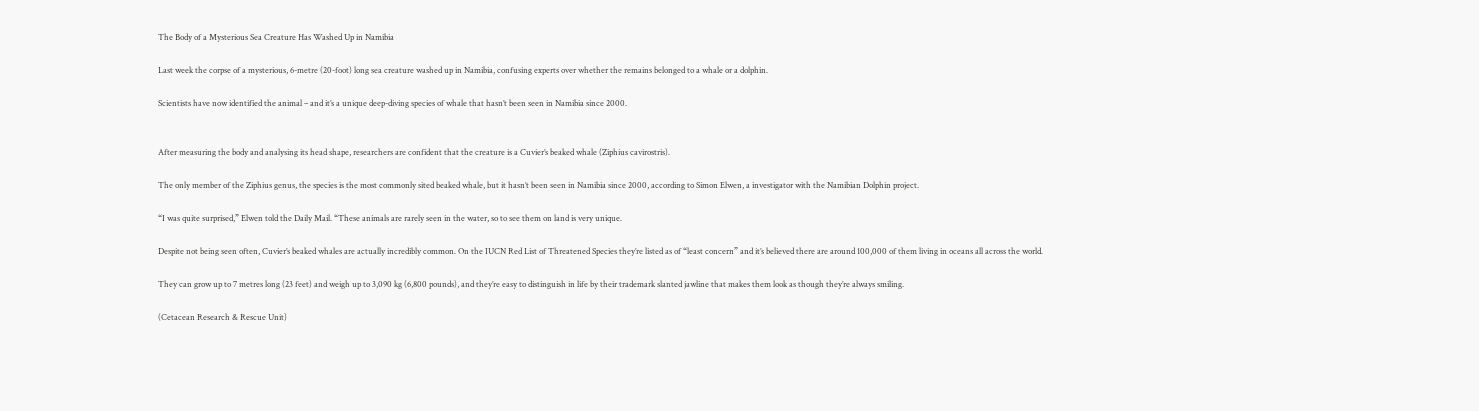The Body of a Mysterious Sea Creature Has Washed Up in Namibia

Last week the corpse of a mysterious, 6-metre (20-foot) long sea creature washed up in Namibia, confusing experts over whether the remains belonged to a whale or a dolphin.

Scientists have now identified the animal – and it’s a unique deep-diving species of whale that hasn’t been seen in Namibia since 2000.


After measuring the body and analysing its head shape, researchers are confident that the creature is a Cuvier’s beaked whale (Ziphius cavirostris).

The only member of the Ziphius genus, the species is the most commonly sited beaked whale, but it hasn’t been seen in Namibia since 2000, according to Simon Elwen, a investigator with the Namibian Dolphin project.

“I was quite surprised,” Elwen told the Daily Mail. “These animals are rarely seen in the water, so to see them on land is very unique.

Despite not being seen often, Cuvier’s beaked whales are actually incredibly common. On the IUCN Red List of Threatened Species they’re listed as of “least concern” and it’s believed there are around 100,000 of them living in oceans all across the world.

They can grow up to 7 metres long (23 feet) and weigh up to 3,090 kg (6,800 pounds), and they’re easy to distinguish in life by their trademark slanted jawline that makes them look as though they’re always smiling.

(Cetacean Research & Rescue Unit)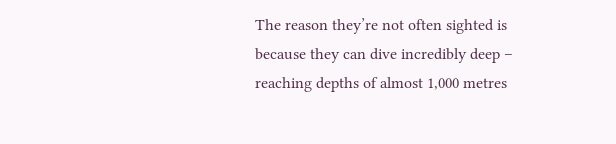The reason they’re not often sighted is because they can dive incredibly deep – reaching depths of almost 1,000 metres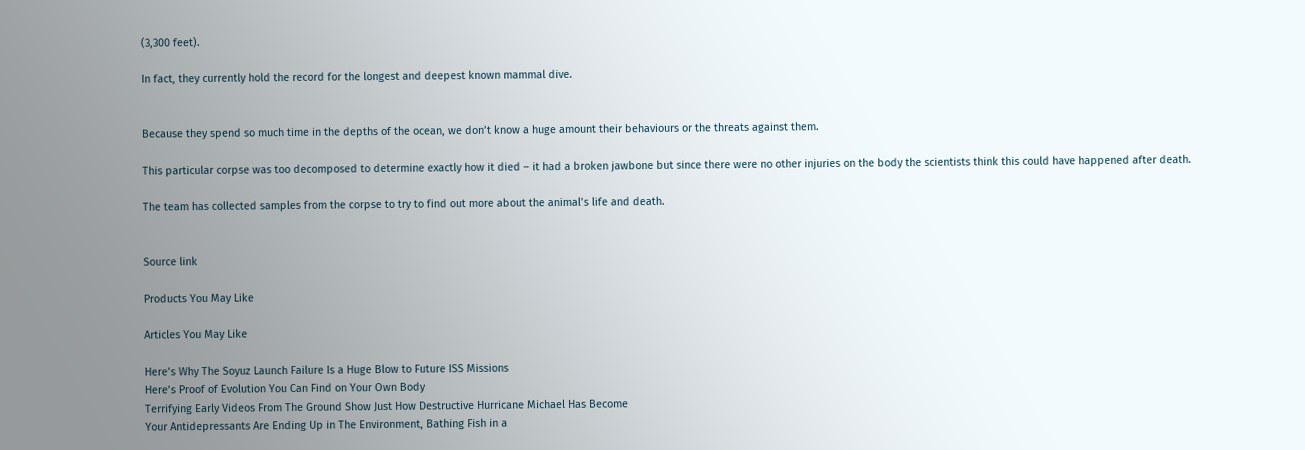(3,300 feet).

In fact, they currently hold the record for the longest and deepest known mammal dive.


Because they spend so much time in the depths of the ocean, we don’t know a huge amount their behaviours or the threats against them.

This particular corpse was too decomposed to determine exactly how it died – it had a broken jawbone but since there were no other injuries on the body the scientists think this could have happened after death.

The team has collected samples from the corpse to try to find out more about the animal’s life and death.


Source link

Products You May Like

Articles You May Like

Here’s Why The Soyuz Launch Failure Is a Huge Blow to Future ISS Missions
Here’s Proof of Evolution You Can Find on Your Own Body
Terrifying Early Videos From The Ground Show Just How Destructive Hurricane Michael Has Become
Your Antidepressants Are Ending Up in The Environment, Bathing Fish in a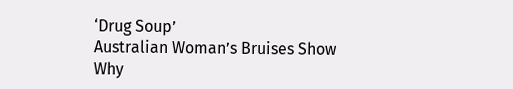‘Drug Soup’
Australian Woman’s Bruises Show Why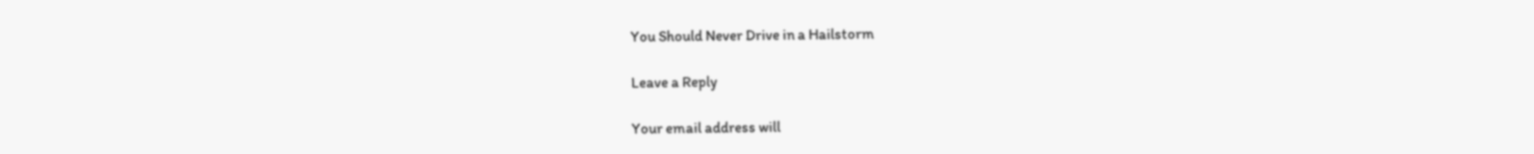You Should Never Drive in a Hailstorm

Leave a Reply

Your email address will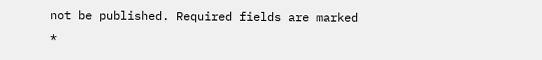not be published. Required fields are marked *